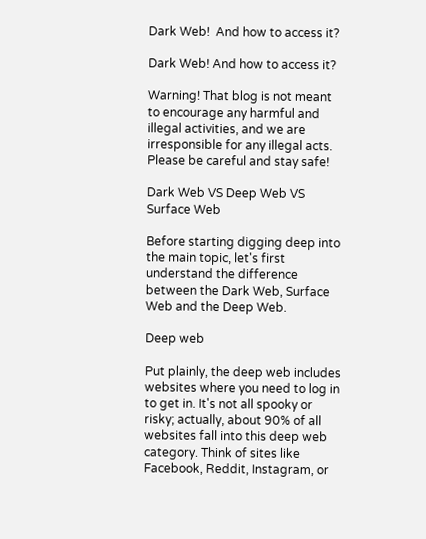Dark Web!  And how to access it?

Dark Web! And how to access it?

Warning! That blog is not meant to encourage any harmful and illegal activities, and we are irresponsible for any illegal acts. Please be careful and stay safe!

Dark Web VS Deep Web VS Surface Web

Before starting digging deep into the main topic, let's first understand the difference between the Dark Web, Surface Web and the Deep Web.

Deep web

Put plainly, the deep web includes websites where you need to log in to get in. It's not all spooky or risky; actually, about 90% of all websites fall into this deep web category. Think of sites like Facebook, Reddit, Instagram, or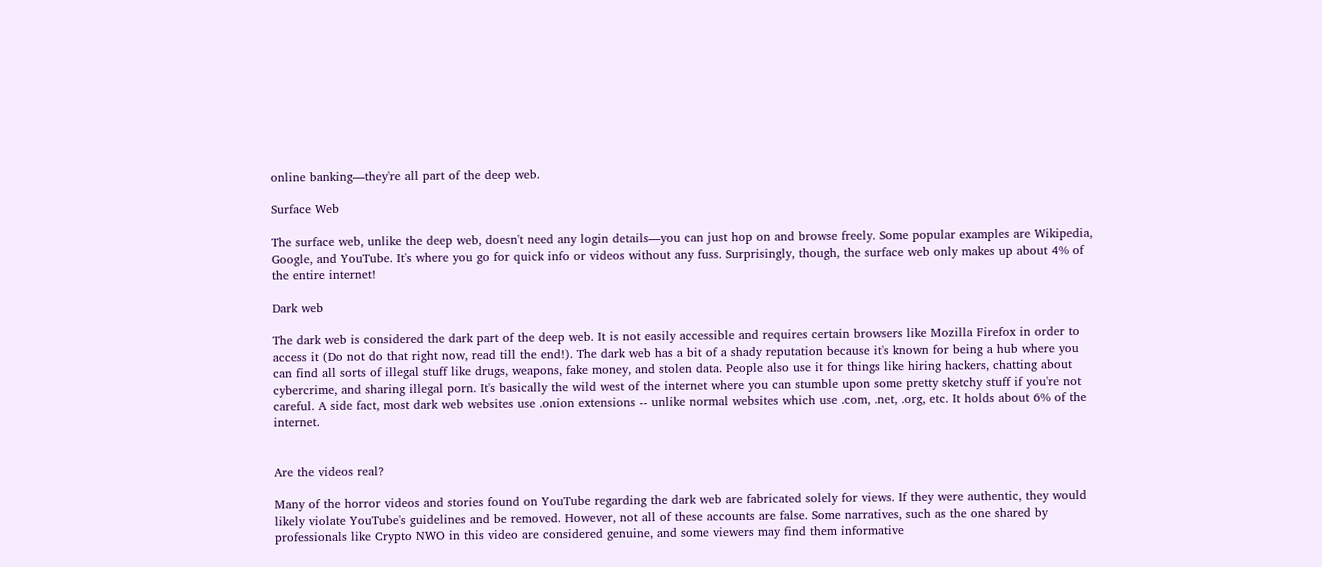online banking—they're all part of the deep web.

Surface Web

The surface web, unlike the deep web, doesn't need any login details—you can just hop on and browse freely. Some popular examples are Wikipedia, Google, and YouTube. It's where you go for quick info or videos without any fuss. Surprisingly, though, the surface web only makes up about 4% of the entire internet!

Dark web

The dark web is considered the dark part of the deep web. It is not easily accessible and requires certain browsers like Mozilla Firefox in order to access it (Do not do that right now, read till the end!). The dark web has a bit of a shady reputation because it's known for being a hub where you can find all sorts of illegal stuff like drugs, weapons, fake money, and stolen data. People also use it for things like hiring hackers, chatting about cybercrime, and sharing illegal porn. It's basically the wild west of the internet where you can stumble upon some pretty sketchy stuff if you're not careful. A side fact, most dark web websites use .onion extensions -- unlike normal websites which use .com, .net, .org, etc. It holds about 6% of the internet.


Are the videos real?

Many of the horror videos and stories found on YouTube regarding the dark web are fabricated solely for views. If they were authentic, they would likely violate YouTube's guidelines and be removed. However, not all of these accounts are false. Some narratives, such as the one shared by professionals like Crypto NWO in this video are considered genuine, and some viewers may find them informative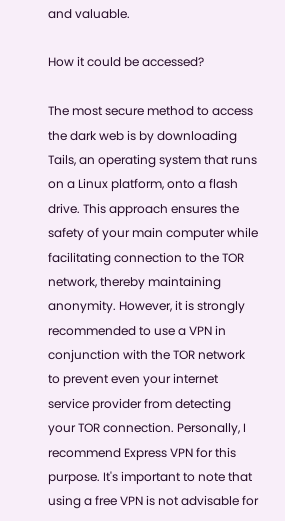and valuable.

How it could be accessed?

The most secure method to access the dark web is by downloading Tails, an operating system that runs on a Linux platform, onto a flash drive. This approach ensures the safety of your main computer while facilitating connection to the TOR network, thereby maintaining anonymity. However, it is strongly recommended to use a VPN in conjunction with the TOR network to prevent even your internet service provider from detecting your TOR connection. Personally, I recommend Express VPN for this purpose. It's important to note that using a free VPN is not advisable for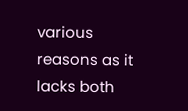various reasons as it lacks both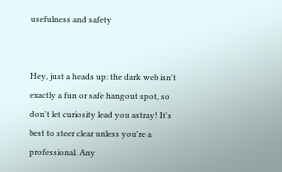usefulness and safety


Hey, just a heads up: the dark web isn't exactly a fun or safe hangout spot, so don't let curiosity lead you astray! It's best to steer clear unless you're a professional. Any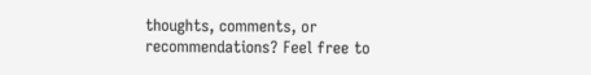thoughts, comments, or recommendations? Feel free to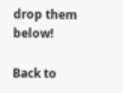drop them below!

Back to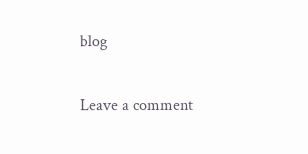blog

Leave a comment